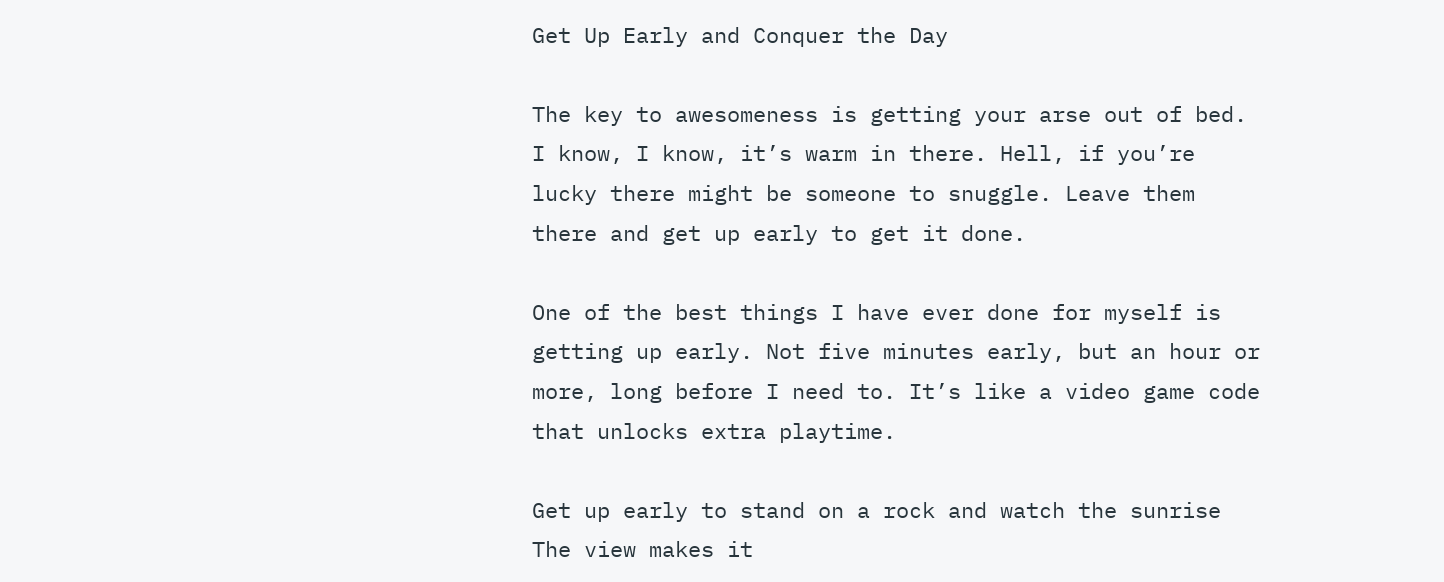Get Up Early and Conquer the Day

The key to awesomeness is getting your arse out of bed. I know, I know, it’s warm in there. Hell, if you’re lucky there might be someone to snuggle. Leave them there and get up early to get it done.

One of the best things I have ever done for myself is getting up early. Not five minutes early, but an hour or more, long before I need to. It’s like a video game code that unlocks extra playtime.

Get up early to stand on a rock and watch the sunrise
The view makes it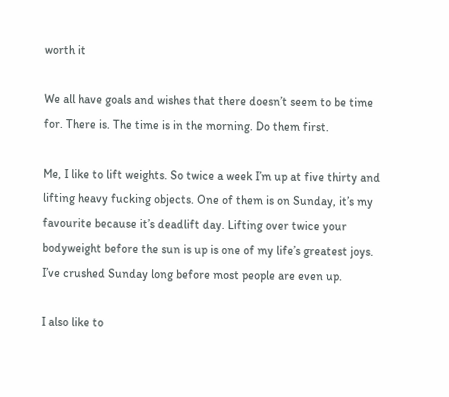worth it

We all have goals and wishes that there doesn’t seem to be time for. There is. The time is in the morning. Do them first.

Me, I like to lift weights. So twice a week I’m up at five thirty and lifting heavy fucking objects. One of them is on Sunday, it’s my favourite because it’s deadlift day. Lifting over twice your bodyweight before the sun is up is one of my life’s greatest joys. I’ve crushed Sunday long before most people are even up.

I also like to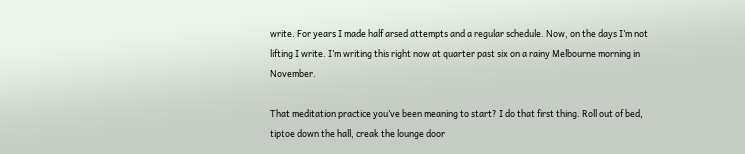write. For years I made half arsed attempts and a regular schedule. Now, on the days I’m not lifting I write. I’m writing this right now at quarter past six on a rainy Melbourne morning in November.

That meditation practice you’ve been meaning to start? I do that first thing. Roll out of bed, tiptoe down the hall, creak the lounge door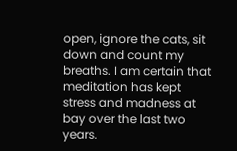open, ignore the cats, sit down and count my breaths. I am certain that meditation has kept stress and madness at bay over the last two years.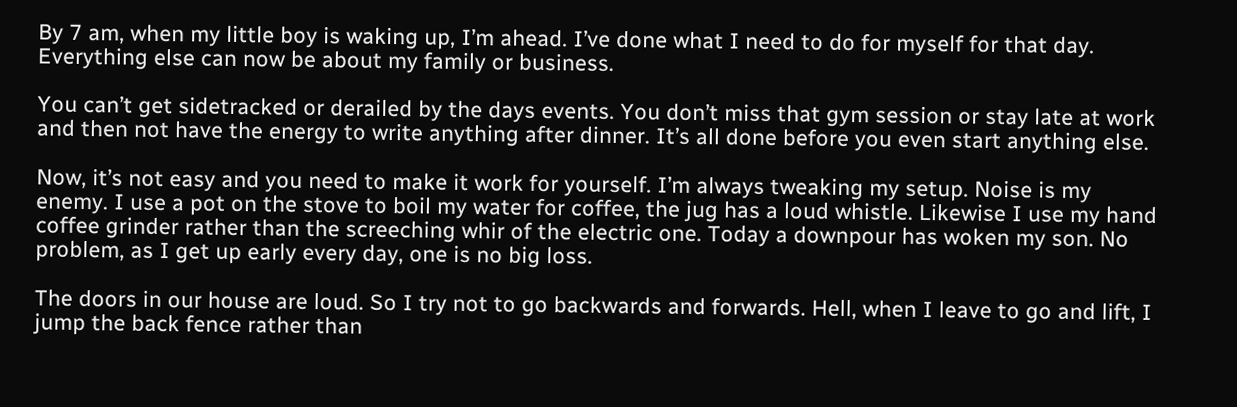By 7 am, when my little boy is waking up, I’m ahead. I’ve done what I need to do for myself for that day. Everything else can now be about my family or business.

You can’t get sidetracked or derailed by the days events. You don’t miss that gym session or stay late at work and then not have the energy to write anything after dinner. It’s all done before you even start anything else.

Now, it’s not easy and you need to make it work for yourself. I’m always tweaking my setup. Noise is my enemy. I use a pot on the stove to boil my water for coffee, the jug has a loud whistle. Likewise I use my hand coffee grinder rather than the screeching whir of the electric one. Today a downpour has woken my son. No problem, as I get up early every day, one is no big loss.

The doors in our house are loud. So I try not to go backwards and forwards. Hell, when I leave to go and lift, I jump the back fence rather than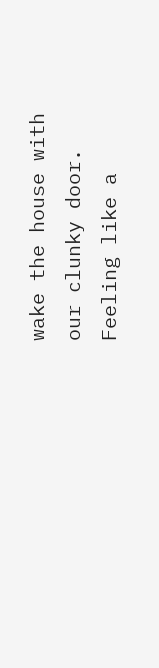wake the house with our clunky door. Feeling like a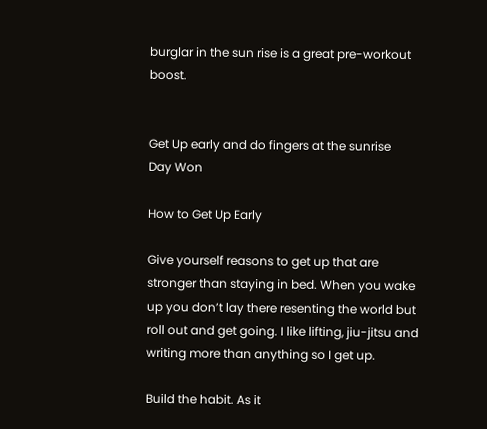burglar in the sun rise is a great pre-workout boost.


Get Up early and do fingers at the sunrise
Day Won

How to Get Up Early

Give yourself reasons to get up that are stronger than staying in bed. When you wake up you don’t lay there resenting the world but roll out and get going. I like lifting, jiu-jitsu and writing more than anything so I get up.

Build the habit. As it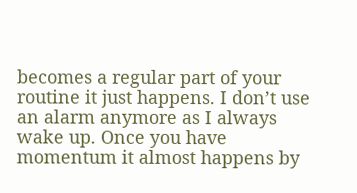becomes a regular part of your routine it just happens. I don’t use an alarm anymore as I always wake up. Once you have momentum it almost happens by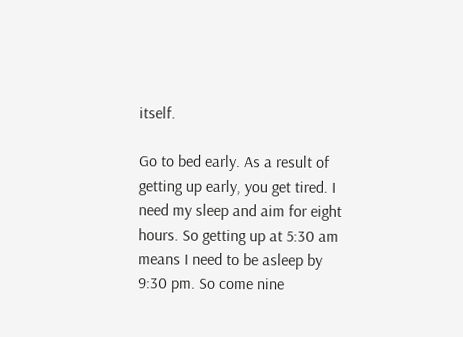itself.

Go to bed early. As a result of getting up early, you get tired. I need my sleep and aim for eight hours. So getting up at 5:30 am means I need to be asleep by 9:30 pm. So come nine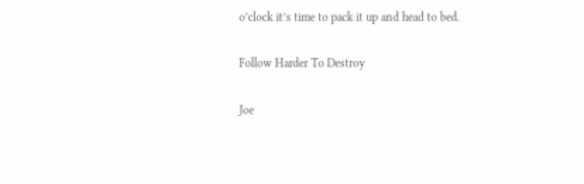o’clock it’s time to pack it up and head to bed.

Follow Harder To Destroy

Joe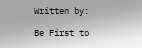Written by:

Be First to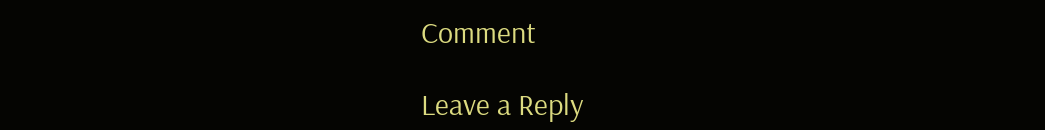Comment

Leave a Reply